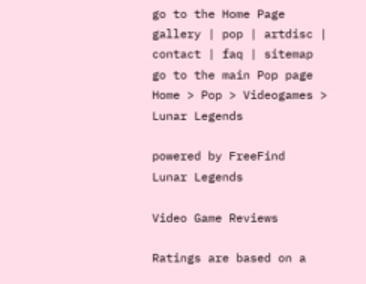go to the Home Page
gallery | pop | artdisc | contact | faq | sitemap
go to the main Pop page
Home > Pop > Videogames > Lunar Legends

powered by FreeFind
Lunar Legends

Video Game Reviews

Ratings are based on a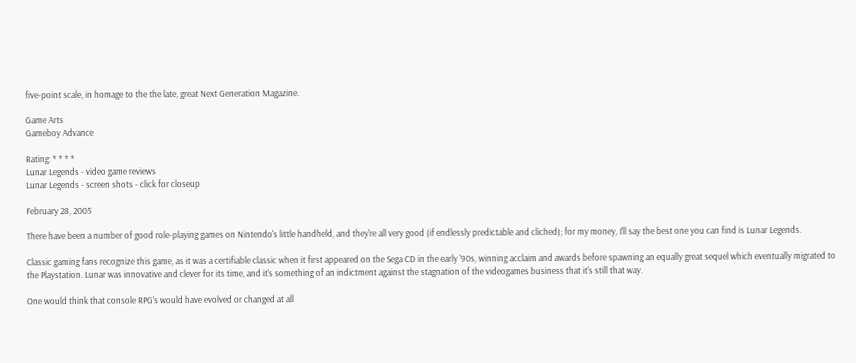five-point scale, in homage to the the late, great Next Generation Magazine.

Game Arts
Gameboy Advance

Rating: * * * *
Lunar Legends - video game reviews
Lunar Legends - screen shots - click for closeup

February 28, 2005

There have been a number of good role-playing games on Nintendo's little handheld, and they're all very good (if endlessly predictable and cliched); for my money, I'll say the best one you can find is Lunar Legends.

Classic gaming fans recognize this game, as it was a certifiable classic when it first appeared on the Sega CD in the early '90s, winning acclaim and awards before spawning an equally great sequel which eventually migrated to the Playstation. Lunar was innovative and clever for its time, and it's something of an indictment against the stagnation of the videogames business that it's still that way.

One would think that console RPG's would have evolved or changed at all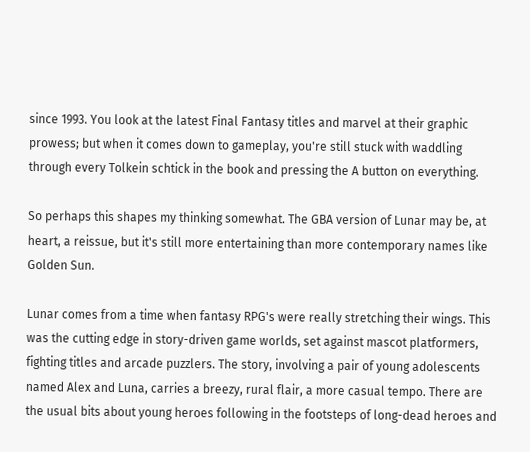since 1993. You look at the latest Final Fantasy titles and marvel at their graphic prowess; but when it comes down to gameplay, you're still stuck with waddling through every Tolkein schtick in the book and pressing the A button on everything.

So perhaps this shapes my thinking somewhat. The GBA version of Lunar may be, at heart, a reissue, but it's still more entertaining than more contemporary names like Golden Sun.

Lunar comes from a time when fantasy RPG's were really stretching their wings. This was the cutting edge in story-driven game worlds, set against mascot platformers, fighting titles and arcade puzzlers. The story, involving a pair of young adolescents named Alex and Luna, carries a breezy, rural flair, a more casual tempo. There are the usual bits about young heroes following in the footsteps of long-dead heroes and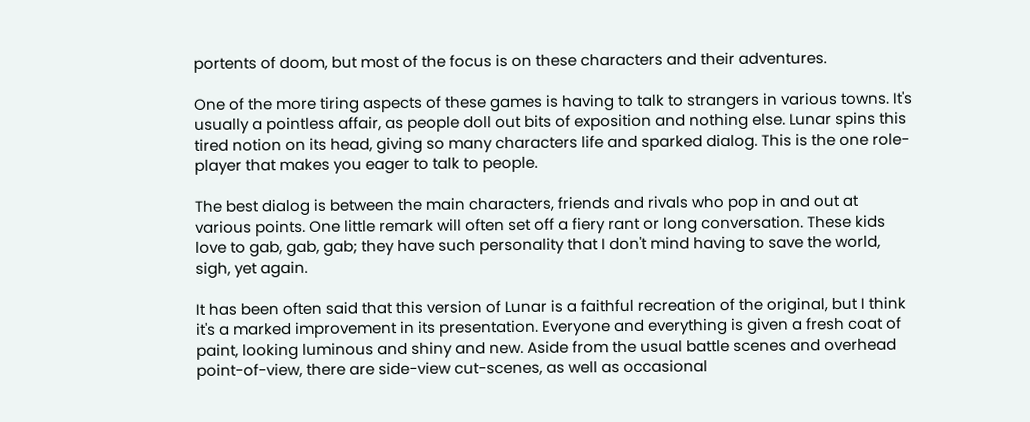portents of doom, but most of the focus is on these characters and their adventures.

One of the more tiring aspects of these games is having to talk to strangers in various towns. It's usually a pointless affair, as people doll out bits of exposition and nothing else. Lunar spins this tired notion on its head, giving so many characters life and sparked dialog. This is the one role-player that makes you eager to talk to people.

The best dialog is between the main characters, friends and rivals who pop in and out at various points. One little remark will often set off a fiery rant or long conversation. These kids love to gab, gab, gab; they have such personality that I don't mind having to save the world, sigh, yet again.

It has been often said that this version of Lunar is a faithful recreation of the original, but I think it's a marked improvement in its presentation. Everyone and everything is given a fresh coat of paint, looking luminous and shiny and new. Aside from the usual battle scenes and overhead point-of-view, there are side-view cut-scenes, as well as occasional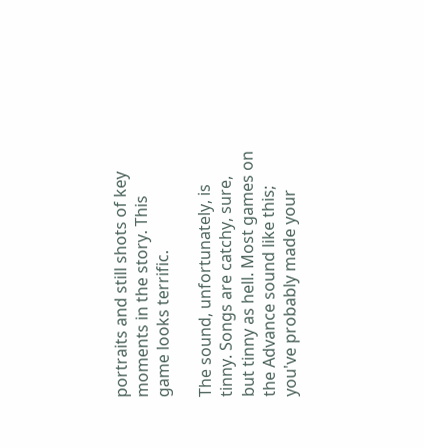portraits and still shots of key moments in the story. This game looks terrific.

The sound, unfortunately, is tinny. Songs are catchy, sure, but tinny as hell. Most games on the Advance sound like this; you've probably made your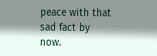peace with that sad fact by now.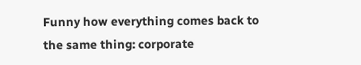Funny how everything comes back to the same thing: corporate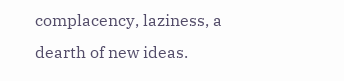complacency, laziness, a dearth of new ideas.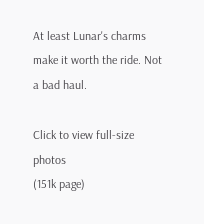At least Lunar's charms make it worth the ride. Not a bad haul.

Click to view full-size photos
(151k page)